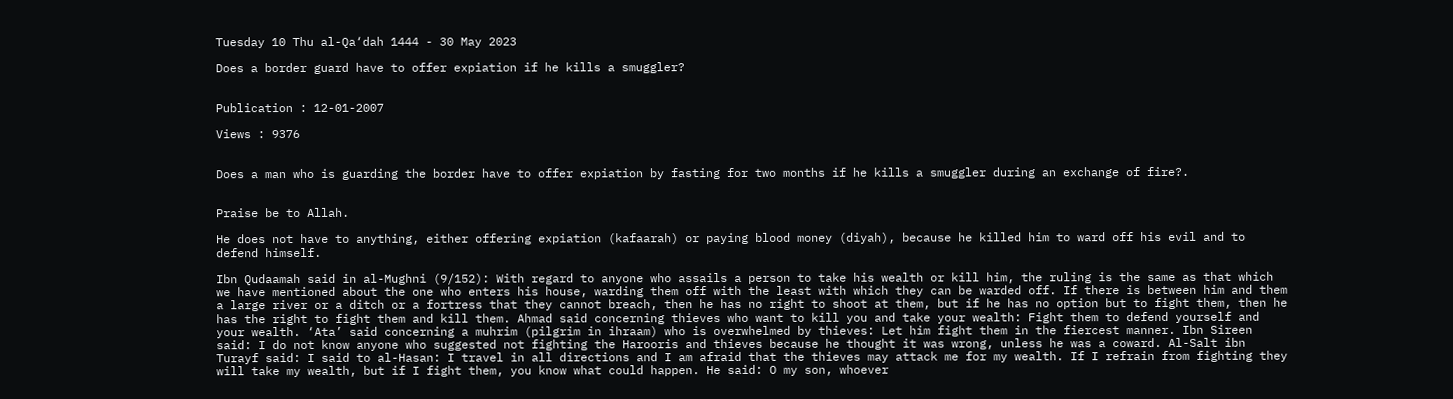Tuesday 10 Thu al-Qa‘dah 1444 - 30 May 2023

Does a border guard have to offer expiation if he kills a smuggler?


Publication : 12-01-2007

Views : 9376


Does a man who is guarding the border have to offer expiation by fasting for two months if he kills a smuggler during an exchange of fire?.


Praise be to Allah.

He does not have to anything, either offering expiation (kafaarah) or paying blood money (diyah), because he killed him to ward off his evil and to defend himself.

Ibn Qudaamah said in al-Mughni (9/152): With regard to anyone who assails a person to take his wealth or kill him, the ruling is the same as that which we have mentioned about the one who enters his house, warding them off with the least with which they can be warded off. If there is between him and them a large river or a ditch or a fortress that they cannot breach, then he has no right to shoot at them, but if he has no option but to fight them, then he has the right to fight them and kill them. Ahmad said concerning thieves who want to kill you and take your wealth: Fight them to defend yourself and your wealth. ‘Ata’ said concerning a muhrim (pilgrim in ihraam) who is overwhelmed by thieves: Let him fight them in the fiercest manner. Ibn Sireen said: I do not know anyone who suggested not fighting the Harooris and thieves because he thought it was wrong, unless he was a coward. Al-Salt ibn Turayf said: I said to al-Hasan: I travel in all directions and I am afraid that the thieves may attack me for my wealth. If I refrain from fighting they will take my wealth, but if I fight them, you know what could happen. He said: O my son, whoever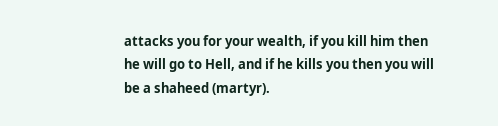attacks you for your wealth, if you kill him then he will go to Hell, and if he kills you then you will be a shaheed (martyr).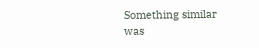Something similar was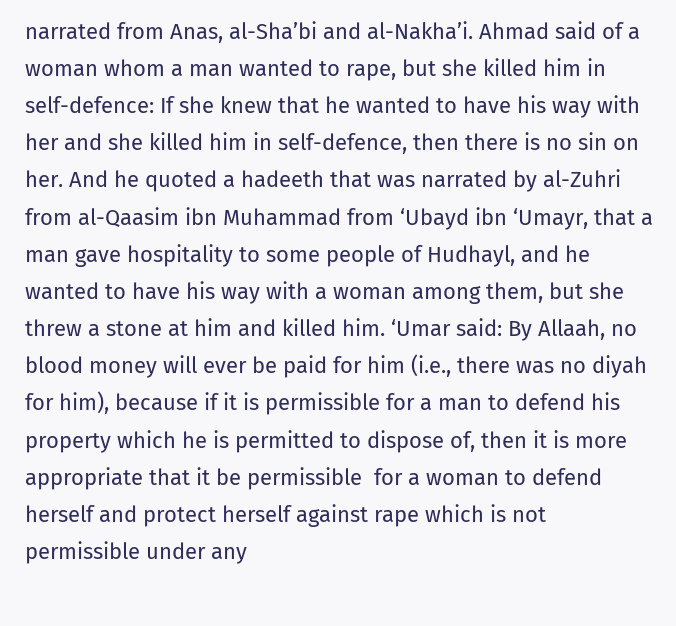narrated from Anas, al-Sha’bi and al-Nakha’i. Ahmad said of a woman whom a man wanted to rape, but she killed him in self-defence: If she knew that he wanted to have his way with her and she killed him in self-defence, then there is no sin on her. And he quoted a hadeeth that was narrated by al-Zuhri from al-Qaasim ibn Muhammad from ‘Ubayd ibn ‘Umayr, that a man gave hospitality to some people of Hudhayl, and he wanted to have his way with a woman among them, but she threw a stone at him and killed him. ‘Umar said: By Allaah, no blood money will ever be paid for him (i.e., there was no diyah for him), because if it is permissible for a man to defend his property which he is permitted to dispose of, then it is more appropriate that it be permissible  for a woman to defend herself and protect herself against rape which is not permissible under any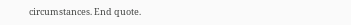circumstances. End quote.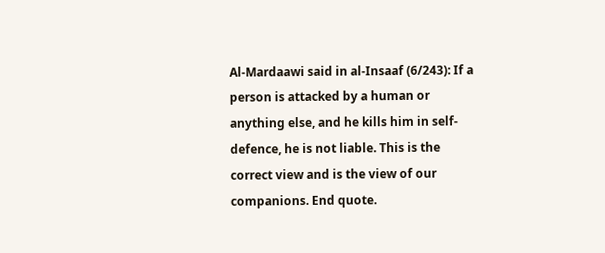Al-Mardaawi said in al-Insaaf (6/243): If a person is attacked by a human or anything else, and he kills him in self-defence, he is not liable. This is the correct view and is the view of our companions. End quote.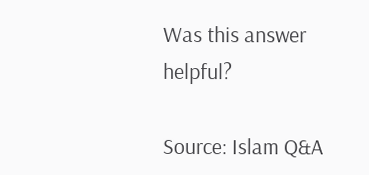Was this answer helpful?

Source: Islam Q&A